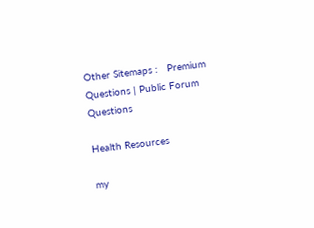Other Sitemaps :   Premium Questions | Public Forum Questions

Health Resources

my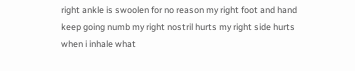right ankle is swoolen for no reason my right foot and hand keep going numb my right nostril hurts my right side hurts when i inhale what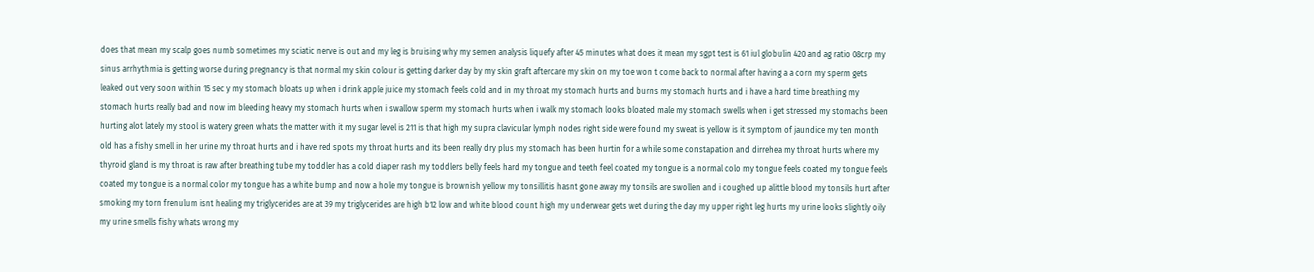does that mean my scalp goes numb sometimes my sciatic nerve is out and my leg is bruising why my semen analysis liquefy after 45 minutes what does it mean my sgpt test is 61 iul globulin 420 and ag ratio 08crp my sinus arrhythmia is getting worse during pregnancy is that normal my skin colour is getting darker day by my skin graft aftercare my skin on my toe won t come back to normal after having a a corn my sperm gets leaked out very soon within 15 sec y my stomach bloats up when i drink apple juice my stomach feels cold and in my throat my stomach hurts and burns my stomach hurts and i have a hard time breathing my stomach hurts really bad and now im bleeding heavy my stomach hurts when i swallow sperm my stomach hurts when i walk my stomach looks bloated male my stomach swells when i get stressed my stomachs been hurting alot lately my stool is watery green whats the matter with it my sugar level is 211 is that high my supra clavicular lymph nodes right side were found my sweat is yellow is it symptom of jaundice my ten month old has a fishy smell in her urine my throat hurts and i have red spots my throat hurts and its been really dry plus my stomach has been hurtin for a while some constapation and dirrehea my throat hurts where my thyroid gland is my throat is raw after breathing tube my toddler has a cold diaper rash my toddlers belly feels hard my tongue and teeth feel coated my tongue is a normal colo my tongue feels coated my tongue feels coated my tongue is a normal color my tongue has a white bump and now a hole my tongue is brownish yellow my tonsillitis hasnt gone away my tonsils are swollen and i coughed up alittle blood my tonsils hurt after smoking my torn frenulum isnt healing my triglycerides are at 39 my triglycerides are high b12 low and white blood count high my underwear gets wet during the day my upper right leg hurts my urine looks slightly oily my urine smells fishy whats wrong my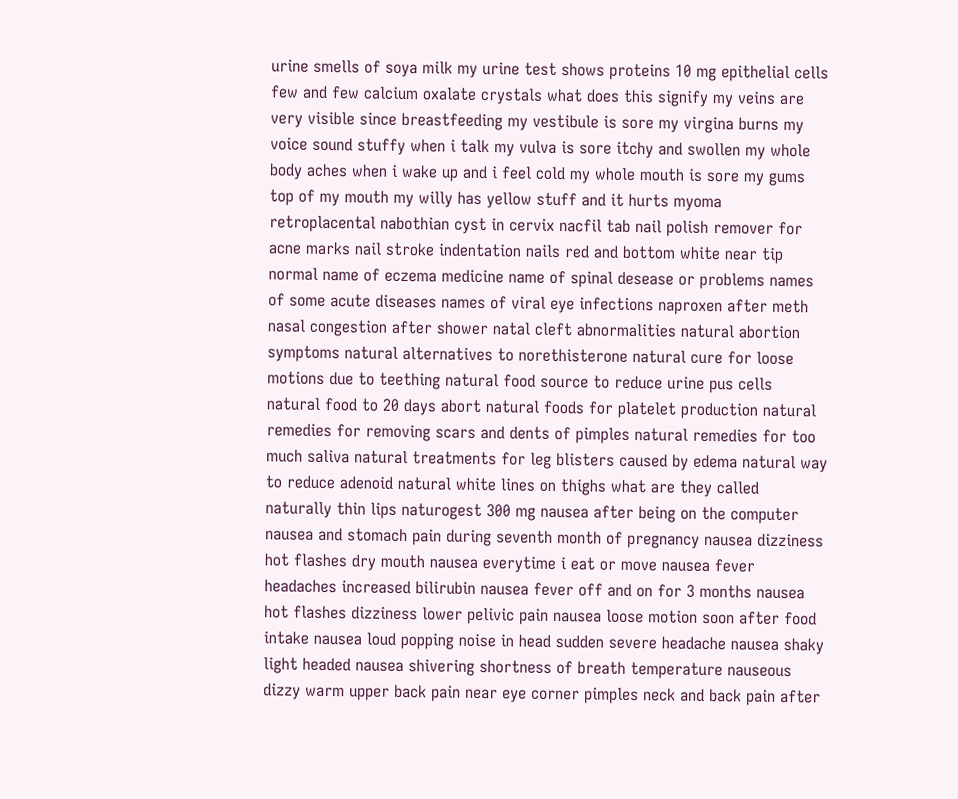urine smells of soya milk my urine test shows proteins 10 mg epithelial cells few and few calcium oxalate crystals what does this signify my veins are very visible since breastfeeding my vestibule is sore my virgina burns my voice sound stuffy when i talk my vulva is sore itchy and swollen my whole body aches when i wake up and i feel cold my whole mouth is sore my gums top of my mouth my willy has yellow stuff and it hurts myoma retroplacental nabothian cyst in cervix nacfil tab nail polish remover for acne marks nail stroke indentation nails red and bottom white near tip normal name of eczema medicine name of spinal desease or problems names of some acute diseases names of viral eye infections naproxen after meth nasal congestion after shower natal cleft abnormalities natural abortion symptoms natural alternatives to norethisterone natural cure for loose motions due to teething natural food source to reduce urine pus cells natural food to 20 days abort natural foods for platelet production natural remedies for removing scars and dents of pimples natural remedies for too much saliva natural treatments for leg blisters caused by edema natural way to reduce adenoid natural white lines on thighs what are they called naturally thin lips naturogest 300 mg nausea after being on the computer nausea and stomach pain during seventh month of pregnancy nausea dizziness hot flashes dry mouth nausea everytime i eat or move nausea fever headaches increased bilirubin nausea fever off and on for 3 months nausea hot flashes dizziness lower pelivic pain nausea loose motion soon after food intake nausea loud popping noise in head sudden severe headache nausea shaky light headed nausea shivering shortness of breath temperature nauseous dizzy warm upper back pain near eye corner pimples neck and back pain after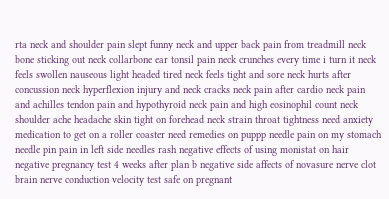rta neck and shoulder pain slept funny neck and upper back pain from treadmill neck bone sticking out neck collarbone ear tonsil pain neck crunches every time i turn it neck feels swollen nauseous light headed tired neck feels tight and sore neck hurts after concussion neck hyperflexion injury and neck cracks neck pain after cardio neck pain and achilles tendon pain and hypothyroid neck pain and high eosinophil count neck shoulder ache headache skin tight on forehead neck strain throat tightness need anxiety medication to get on a roller coaster need remedies on puppp needle pain on my stomach needle pin pain in left side needles rash negative effects of using monistat on hair negative pregnancy test 4 weeks after plan b negative side affects of novasure nerve clot brain nerve conduction velocity test safe on pregnant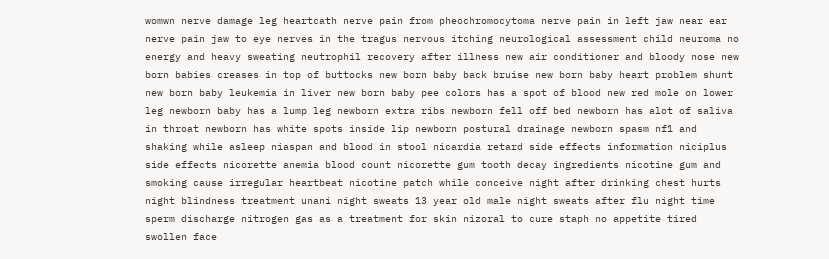womwn nerve damage leg heartcath nerve pain from pheochromocytoma nerve pain in left jaw near ear nerve pain jaw to eye nerves in the tragus nervous itching neurological assessment child neuroma no energy and heavy sweating neutrophil recovery after illness new air conditioner and bloody nose new born babies creases in top of buttocks new born baby back bruise new born baby heart problem shunt new born baby leukemia in liver new born baby pee colors has a spot of blood new red mole on lower leg newborn baby has a lump leg newborn extra ribs newborn fell off bed newborn has alot of saliva in throat newborn has white spots inside lip newborn postural drainage newborn spasm nf1 and shaking while asleep niaspan and blood in stool nicardia retard side effects information niciplus side effects nicorette anemia blood count nicorette gum tooth decay ingredients nicotine gum and smoking cause irregular heartbeat nicotine patch while conceive night after drinking chest hurts night blindness treatment unani night sweats 13 year old male night sweats after flu night time sperm discharge nitrogen gas as a treatment for skin nizoral to cure staph no appetite tired swollen face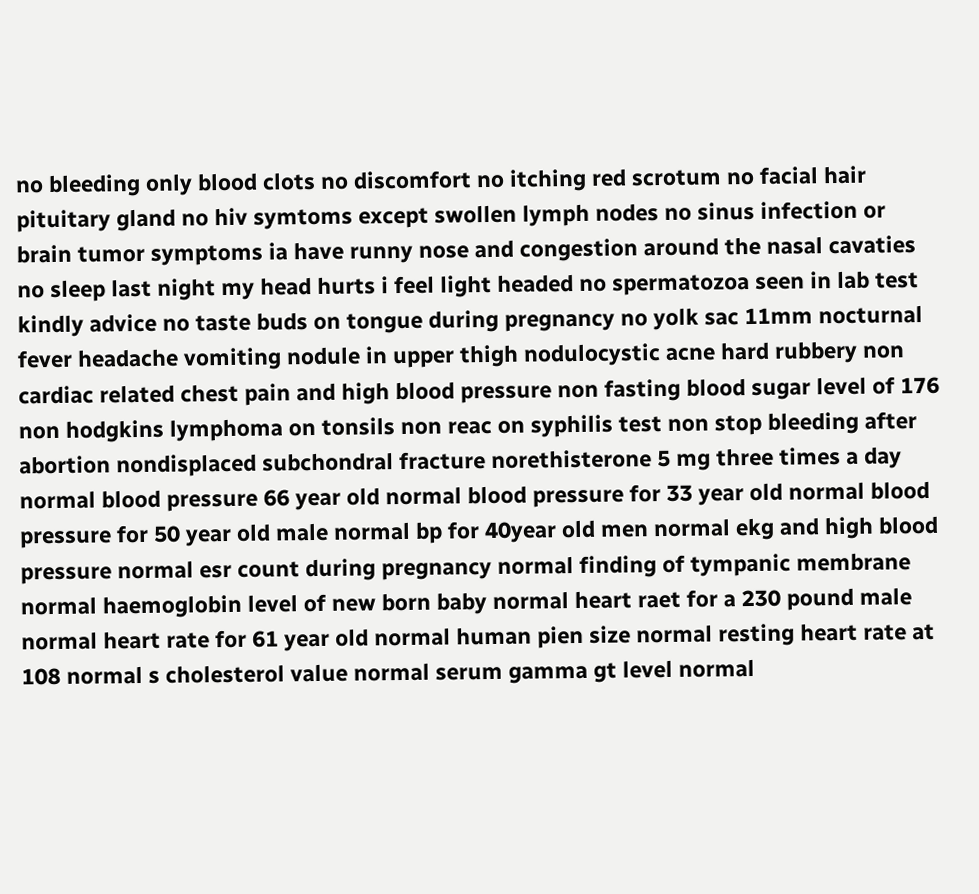no bleeding only blood clots no discomfort no itching red scrotum no facial hair pituitary gland no hiv symtoms except swollen lymph nodes no sinus infection or brain tumor symptoms ia have runny nose and congestion around the nasal cavaties no sleep last night my head hurts i feel light headed no spermatozoa seen in lab test kindly advice no taste buds on tongue during pregnancy no yolk sac 11mm nocturnal fever headache vomiting nodule in upper thigh nodulocystic acne hard rubbery non cardiac related chest pain and high blood pressure non fasting blood sugar level of 176 non hodgkins lymphoma on tonsils non reac on syphilis test non stop bleeding after abortion nondisplaced subchondral fracture norethisterone 5 mg three times a day normal blood pressure 66 year old normal blood pressure for 33 year old normal blood pressure for 50 year old male normal bp for 40year old men normal ekg and high blood pressure normal esr count during pregnancy normal finding of tympanic membrane normal haemoglobin level of new born baby normal heart raet for a 230 pound male normal heart rate for 61 year old normal human pien size normal resting heart rate at 108 normal s cholesterol value normal serum gamma gt level normal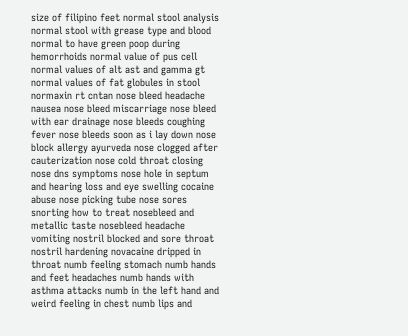size of filipino feet normal stool analysis normal stool with grease type and blood normal to have green poop during hemorrhoids normal value of pus cell normal values of alt ast and gamma gt normal values of fat globules in stool normaxin rt cntan nose bleed headache nausea nose bleed miscarriage nose bleed with ear drainage nose bleeds coughing fever nose bleeds soon as i lay down nose block allergy ayurveda nose clogged after cauterization nose cold throat closing nose dns symptoms nose hole in septum and hearing loss and eye swelling cocaine abuse nose picking tube nose sores snorting how to treat nosebleed and metallic taste nosebleed headache vomiting nostril blocked and sore throat nostril hardening novacaine dripped in throat numb feeling stomach numb hands and feet headaches numb hands with asthma attacks numb in the left hand and weird feeling in chest numb lips and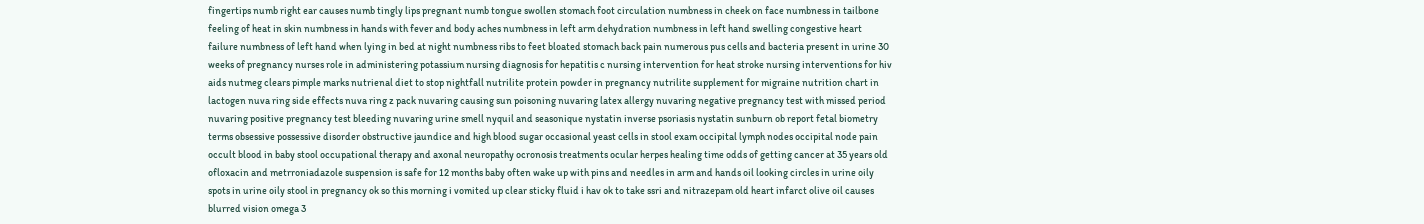fingertips numb right ear causes numb tingly lips pregnant numb tongue swollen stomach foot circulation numbness in cheek on face numbness in tailbone feeling of heat in skin numbness in hands with fever and body aches numbness in left arm dehydration numbness in left hand swelling congestive heart failure numbness of left hand when lying in bed at night numbness ribs to feet bloated stomach back pain numerous pus cells and bacteria present in urine 30 weeks of pregnancy nurses role in administering potassium nursing diagnosis for hepatitis c nursing intervention for heat stroke nursing interventions for hiv aids nutmeg clears pimple marks nutrienal diet to stop nightfall nutrilite protein powder in pregnancy nutrilite supplement for migraine nutrition chart in lactogen nuva ring side effects nuva ring z pack nuvaring causing sun poisoning nuvaring latex allergy nuvaring negative pregnancy test with missed period nuvaring positive pregnancy test bleeding nuvaring urine smell nyquil and seasonique nystatin inverse psoriasis nystatin sunburn ob report fetal biometry terms obsessive possessive disorder obstructive jaundice and high blood sugar occasional yeast cells in stool exam occipital lymph nodes occipital node pain occult blood in baby stool occupational therapy and axonal neuropathy ocronosis treatments ocular herpes healing time odds of getting cancer at 35 years old ofloxacin and metrroniadazole suspension is safe for 12 months baby often wake up with pins and needles in arm and hands oil looking circles in urine oily spots in urine oily stool in pregnancy ok so this morning i vomited up clear sticky fluid i hav ok to take ssri and nitrazepam old heart infarct olive oil causes blurred vision omega 3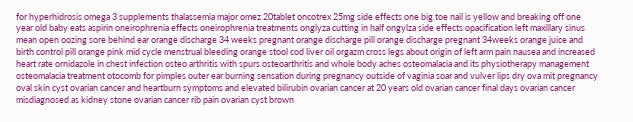for hyperhidrosis omega 3 supplements thalassemia major omez 20tablet oncotrex 25mg side effects one big toe nail is yellow and breaking off one year old baby eats aspirin oneirophrenia effects oneirophrenia treatments onglyza cutting in half ongylza side effects opacification left maxillary sinus mean open oozing sore behind ear orange discharge 34 weeks pregnant orange discharge pill orange discharge pregnant 34weeks orange juice and birth control pill orange pink mid cycle menstrual bleeding orange stool cod liver oil orgazm cross legs about origin of left arm pain nausea and increased heart rate ornidazole in chest infection osteo arthritis with spurs osteoarthritis and whole body aches osteomalacia and its physiotherapy management osteomalacia treatment otocomb for pimples outer ear burning sensation during pregnancy outside of vaginia soar and vulver lips dry ova mit pregnancy oval skin cyst ovarian cancer and heartburn symptoms and elevated bilirubin ovarian cancer at 20 years old ovarian cancer final days ovarian cancer misdiagnosed as kidney stone ovarian cancer rib pain ovarian cyst brown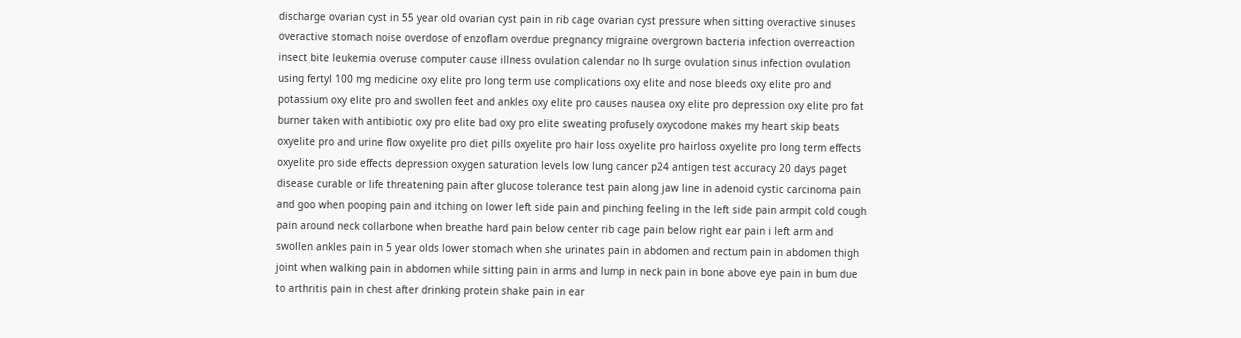discharge ovarian cyst in 55 year old ovarian cyst pain in rib cage ovarian cyst pressure when sitting overactive sinuses overactive stomach noise overdose of enzoflam overdue pregnancy migraine overgrown bacteria infection overreaction insect bite leukemia overuse computer cause illness ovulation calendar no lh surge ovulation sinus infection ovulation using fertyl 100 mg medicine oxy elite pro long term use complications oxy elite and nose bleeds oxy elite pro and potassium oxy elite pro and swollen feet and ankles oxy elite pro causes nausea oxy elite pro depression oxy elite pro fat burner taken with antibiotic oxy pro elite bad oxy pro elite sweating profusely oxycodone makes my heart skip beats oxyelite pro and urine flow oxyelite pro diet pills oxyelite pro hair loss oxyelite pro hairloss oxyelite pro long term effects oxyelite pro side effects depression oxygen saturation levels low lung cancer p24 antigen test accuracy 20 days paget disease curable or life threatening pain after glucose tolerance test pain along jaw line in adenoid cystic carcinoma pain and goo when pooping pain and itching on lower left side pain and pinching feeling in the left side pain armpit cold cough pain around neck collarbone when breathe hard pain below center rib cage pain below right ear pain i left arm and swollen ankles pain in 5 year olds lower stomach when she urinates pain in abdomen and rectum pain in abdomen thigh joint when walking pain in abdomen while sitting pain in arms and lump in neck pain in bone above eye pain in bum due to arthritis pain in chest after drinking protein shake pain in ear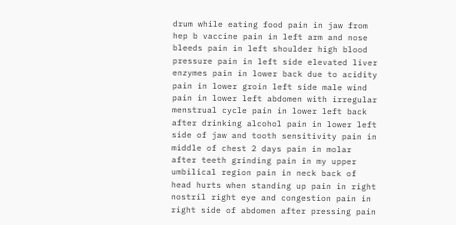drum while eating food pain in jaw from hep b vaccine pain in left arm and nose bleeds pain in left shoulder high blood pressure pain in left side elevated liver enzymes pain in lower back due to acidity pain in lower groin left side male wind pain in lower left abdomen with irregular menstrual cycle pain in lower left back after drinking alcohol pain in lower left side of jaw and tooth sensitivity pain in middle of chest 2 days pain in molar after teeth grinding pain in my upper umbilical region pain in neck back of head hurts when standing up pain in right nostril right eye and congestion pain in right side of abdomen after pressing pain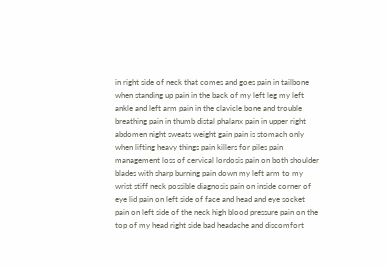in right side of neck that comes and goes pain in tailbone when standing up pain in the back of my left leg my left ankle and left arm pain in the clavicle bone and trouble breathing pain in thumb distal phalanx pain in upper right abdomen night sweats weight gain pain is stomach only when lifting heavy things pain killers for piles pain management loss of cervical lordosis pain on both shoulder blades with sharp burning pain down my left arm to my wrist stiff neck possible diagnosis pain on inside corner of eye lid pain on left side of face and head and eye socket pain on left side of the neck high blood pressure pain on the top of my head right side bad headache and discomfort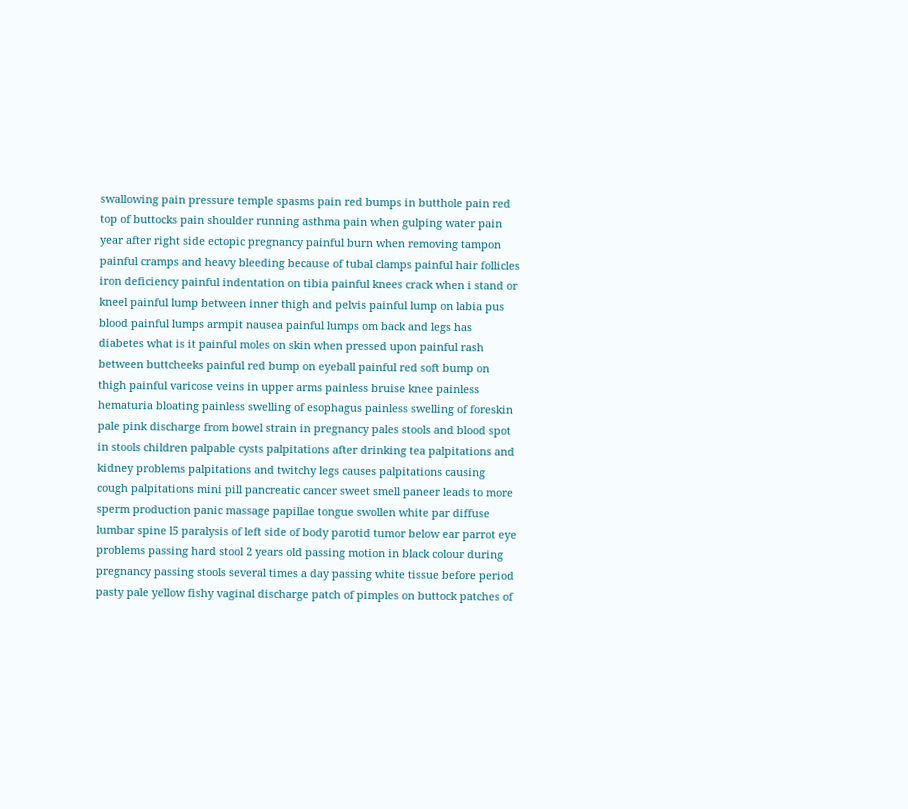swallowing pain pressure temple spasms pain red bumps in butthole pain red top of buttocks pain shoulder running asthma pain when gulping water pain year after right side ectopic pregnancy painful burn when removing tampon painful cramps and heavy bleeding because of tubal clamps painful hair follicles iron deficiency painful indentation on tibia painful knees crack when i stand or kneel painful lump between inner thigh and pelvis painful lump on labia pus blood painful lumps armpit nausea painful lumps om back and legs has diabetes what is it painful moles on skin when pressed upon painful rash between buttcheeks painful red bump on eyeball painful red soft bump on thigh painful varicose veins in upper arms painless bruise knee painless hematuria bloating painless swelling of esophagus painless swelling of foreskin pale pink discharge from bowel strain in pregnancy pales stools and blood spot in stools children palpable cysts palpitations after drinking tea palpitations and kidney problems palpitations and twitchy legs causes palpitations causing cough palpitations mini pill pancreatic cancer sweet smell paneer leads to more sperm production panic massage papillae tongue swollen white par diffuse lumbar spine l5 paralysis of left side of body parotid tumor below ear parrot eye problems passing hard stool 2 years old passing motion in black colour during pregnancy passing stools several times a day passing white tissue before period pasty pale yellow fishy vaginal discharge patch of pimples on buttock patches of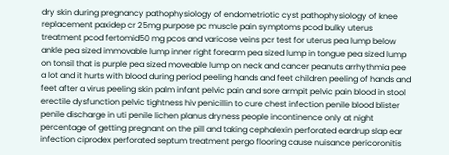dry skin during pregnancy pathophysiology of endometriotic cyst pathophysiology of knee replacement paxidep cr 25mg purpose pc muscle pain symptoms pcod bulky uterus treatment pcod fertomid50 mg pcos and varicose veins pcr test for uterus pea lump below ankle pea sized immovable lump inner right forearm pea sized lump in tongue pea sized lump on tonsil that is purple pea sized moveable lump on neck and cancer peanuts arrhythmia pee a lot and it hurts with blood during period peeling hands and feet children peeling of hands and feet after a virus peeling skin palm infant pelvic pain and sore armpit pelvic pain blood in stool erectile dysfunction pelvic tightness hiv penicillin to cure chest infection penile blood blister penile discharge in uti penile lichen planus dryness people incontinence only at night percentage of getting pregnant on the pill and taking cephalexin perforated eardrup slap ear infection ciprodex perforated septum treatment pergo flooring cause nuisance pericoronitis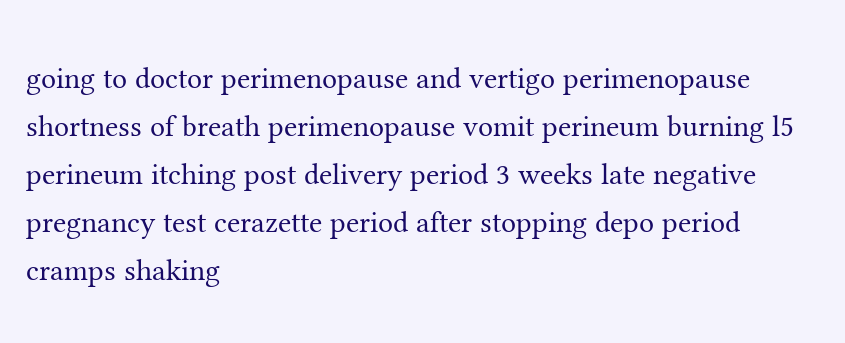going to doctor perimenopause and vertigo perimenopause shortness of breath perimenopause vomit perineum burning l5 perineum itching post delivery period 3 weeks late negative pregnancy test cerazette period after stopping depo period cramps shaking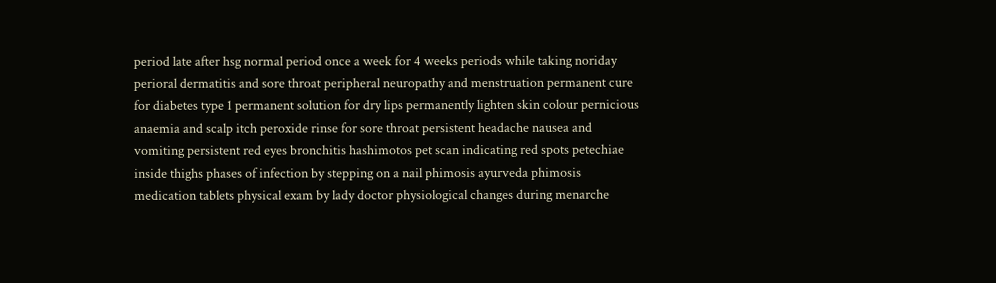period late after hsg normal period once a week for 4 weeks periods while taking noriday perioral dermatitis and sore throat peripheral neuropathy and menstruation permanent cure for diabetes type 1 permanent solution for dry lips permanently lighten skin colour pernicious anaemia and scalp itch peroxide rinse for sore throat persistent headache nausea and vomiting persistent red eyes bronchitis hashimotos pet scan indicating red spots petechiae inside thighs phases of infection by stepping on a nail phimosis ayurveda phimosis medication tablets physical exam by lady doctor physiological changes during menarche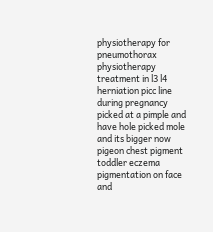physiotherapy for pneumothorax physiotherapy treatment in l3 l4 herniation picc line during pregnancy picked at a pimple and have hole picked mole and its bigger now pigeon chest pigment toddler eczema pigmentation on face and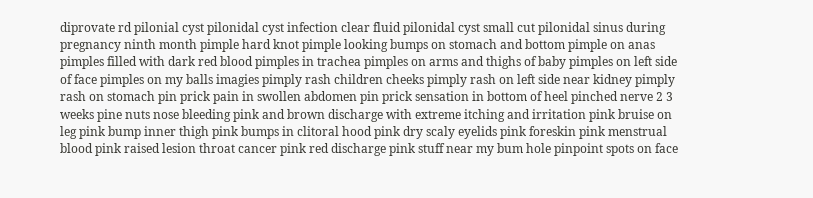diprovate rd pilonial cyst pilonidal cyst infection clear fluid pilonidal cyst small cut pilonidal sinus during pregnancy ninth month pimple hard knot pimple looking bumps on stomach and bottom pimple on anas pimples filled with dark red blood pimples in trachea pimples on arms and thighs of baby pimples on left side of face pimples on my balls imagies pimply rash children cheeks pimply rash on left side near kidney pimply rash on stomach pin prick pain in swollen abdomen pin prick sensation in bottom of heel pinched nerve 2 3 weeks pine nuts nose bleeding pink and brown discharge with extreme itching and irritation pink bruise on leg pink bump inner thigh pink bumps in clitoral hood pink dry scaly eyelids pink foreskin pink menstrual blood pink raised lesion throat cancer pink red discharge pink stuff near my bum hole pinpoint spots on face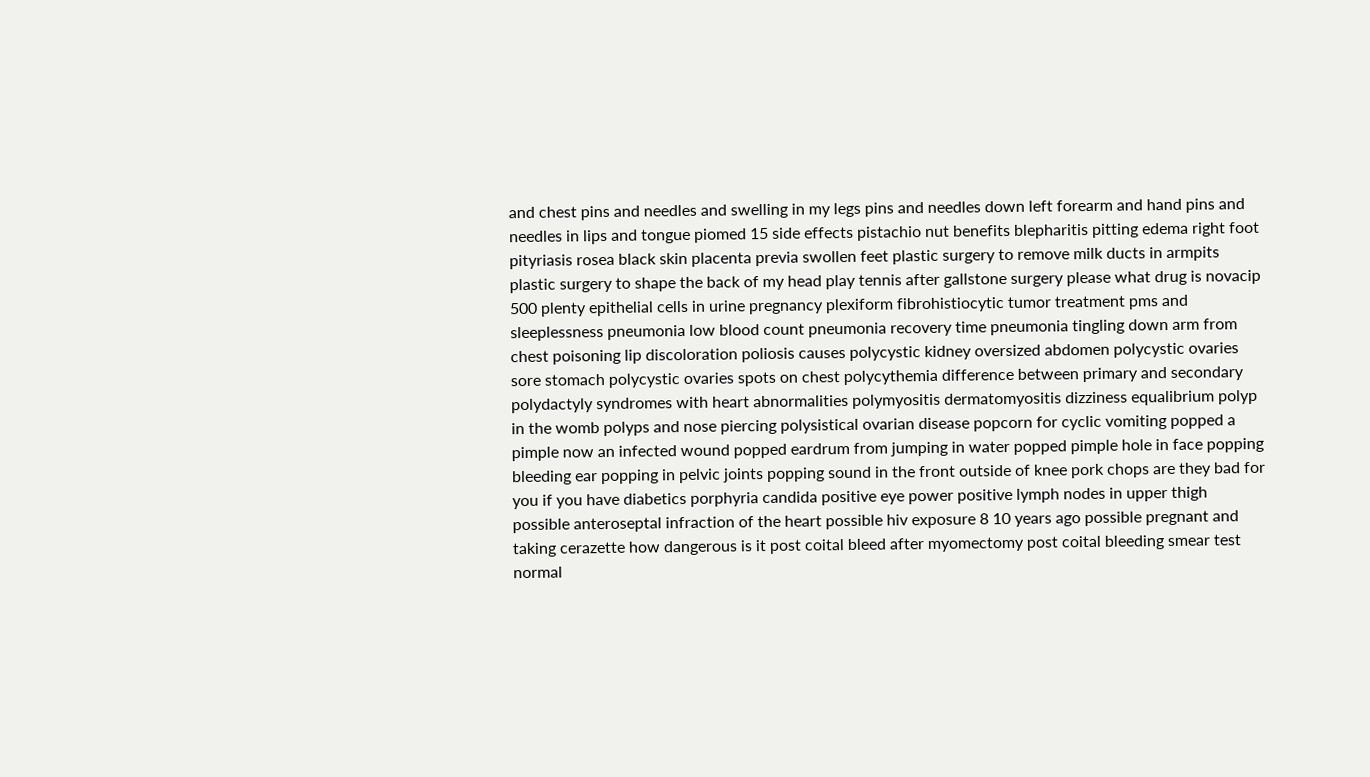and chest pins and needles and swelling in my legs pins and needles down left forearm and hand pins and needles in lips and tongue piomed 15 side effects pistachio nut benefits blepharitis pitting edema right foot pityriasis rosea black skin placenta previa swollen feet plastic surgery to remove milk ducts in armpits plastic surgery to shape the back of my head play tennis after gallstone surgery please what drug is novacip 500 plenty epithelial cells in urine pregnancy plexiform fibrohistiocytic tumor treatment pms and sleeplessness pneumonia low blood count pneumonia recovery time pneumonia tingling down arm from chest poisoning lip discoloration poliosis causes polycystic kidney oversized abdomen polycystic ovaries sore stomach polycystic ovaries spots on chest polycythemia difference between primary and secondary polydactyly syndromes with heart abnormalities polymyositis dermatomyositis dizziness equalibrium polyp in the womb polyps and nose piercing polysistical ovarian disease popcorn for cyclic vomiting popped a pimple now an infected wound popped eardrum from jumping in water popped pimple hole in face popping bleeding ear popping in pelvic joints popping sound in the front outside of knee pork chops are they bad for you if you have diabetics porphyria candida positive eye power positive lymph nodes in upper thigh possible anteroseptal infraction of the heart possible hiv exposure 8 10 years ago possible pregnant and taking cerazette how dangerous is it post coital bleed after myomectomy post coital bleeding smear test normal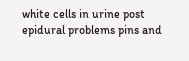white cells in urine post epidural problems pins and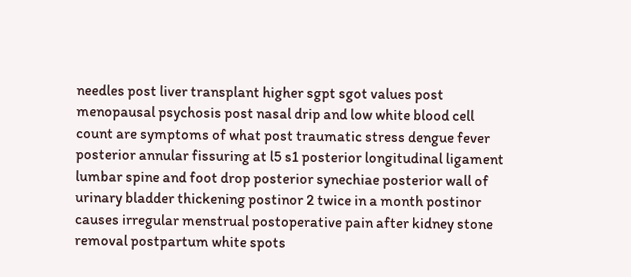needles post liver transplant higher sgpt sgot values post menopausal psychosis post nasal drip and low white blood cell count are symptoms of what post traumatic stress dengue fever posterior annular fissuring at l5 s1 posterior longitudinal ligament lumbar spine and foot drop posterior synechiae posterior wall of urinary bladder thickening postinor 2 twice in a month postinor causes irregular menstrual postoperative pain after kidney stone removal postpartum white spots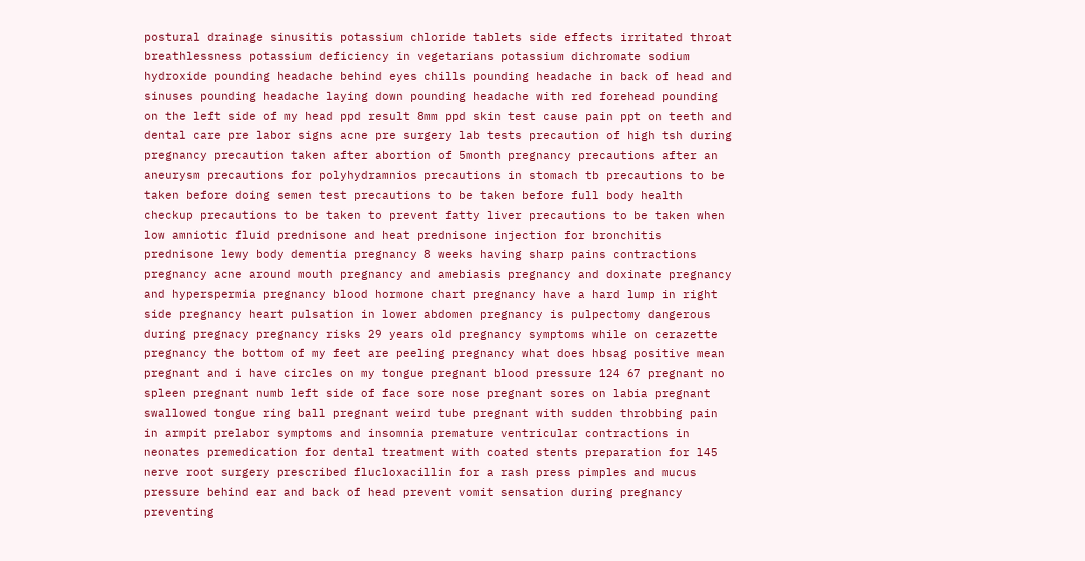postural drainage sinusitis potassium chloride tablets side effects irritated throat breathlessness potassium deficiency in vegetarians potassium dichromate sodium hydroxide pounding headache behind eyes chills pounding headache in back of head and sinuses pounding headache laying down pounding headache with red forehead pounding on the left side of my head ppd result 8mm ppd skin test cause pain ppt on teeth and dental care pre labor signs acne pre surgery lab tests precaution of high tsh during pregnancy precaution taken after abortion of 5month pregnancy precautions after an aneurysm precautions for polyhydramnios precautions in stomach tb precautions to be taken before doing semen test precautions to be taken before full body health checkup precautions to be taken to prevent fatty liver precautions to be taken when low amniotic fluid prednisone and heat prednisone injection for bronchitis prednisone lewy body dementia pregnancy 8 weeks having sharp pains contractions pregnancy acne around mouth pregnancy and amebiasis pregnancy and doxinate pregnancy and hyperspermia pregnancy blood hormone chart pregnancy have a hard lump in right side pregnancy heart pulsation in lower abdomen pregnancy is pulpectomy dangerous during pregnacy pregnancy risks 29 years old pregnancy symptoms while on cerazette pregnancy the bottom of my feet are peeling pregnancy what does hbsag positive mean pregnant and i have circles on my tongue pregnant blood pressure 124 67 pregnant no spleen pregnant numb left side of face sore nose pregnant sores on labia pregnant swallowed tongue ring ball pregnant weird tube pregnant with sudden throbbing pain in armpit prelabor symptoms and insomnia premature ventricular contractions in neonates premedication for dental treatment with coated stents preparation for l45 nerve root surgery prescribed flucloxacillin for a rash press pimples and mucus pressure behind ear and back of head prevent vomit sensation during pregnancy preventing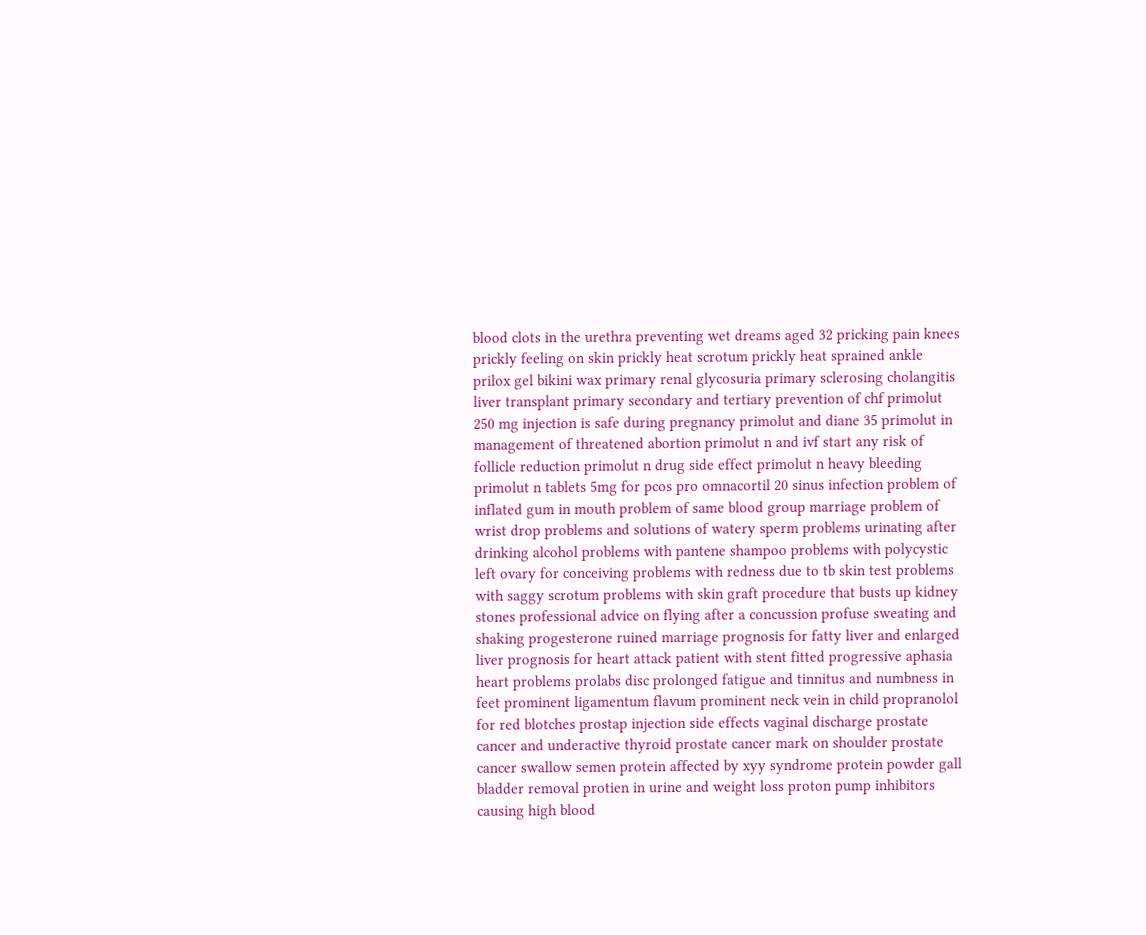blood clots in the urethra preventing wet dreams aged 32 pricking pain knees prickly feeling on skin prickly heat scrotum prickly heat sprained ankle prilox gel bikini wax primary renal glycosuria primary sclerosing cholangitis liver transplant primary secondary and tertiary prevention of chf primolut 250 mg injection is safe during pregnancy primolut and diane 35 primolut in management of threatened abortion primolut n and ivf start any risk of follicle reduction primolut n drug side effect primolut n heavy bleeding primolut n tablets 5mg for pcos pro omnacortil 20 sinus infection problem of inflated gum in mouth problem of same blood group marriage problem of wrist drop problems and solutions of watery sperm problems urinating after drinking alcohol problems with pantene shampoo problems with polycystic left ovary for conceiving problems with redness due to tb skin test problems with saggy scrotum problems with skin graft procedure that busts up kidney stones professional advice on flying after a concussion profuse sweating and shaking progesterone ruined marriage prognosis for fatty liver and enlarged liver prognosis for heart attack patient with stent fitted progressive aphasia heart problems prolabs disc prolonged fatigue and tinnitus and numbness in feet prominent ligamentum flavum prominent neck vein in child propranolol for red blotches prostap injection side effects vaginal discharge prostate cancer and underactive thyroid prostate cancer mark on shoulder prostate cancer swallow semen protein affected by xyy syndrome protein powder gall bladder removal protien in urine and weight loss proton pump inhibitors causing high blood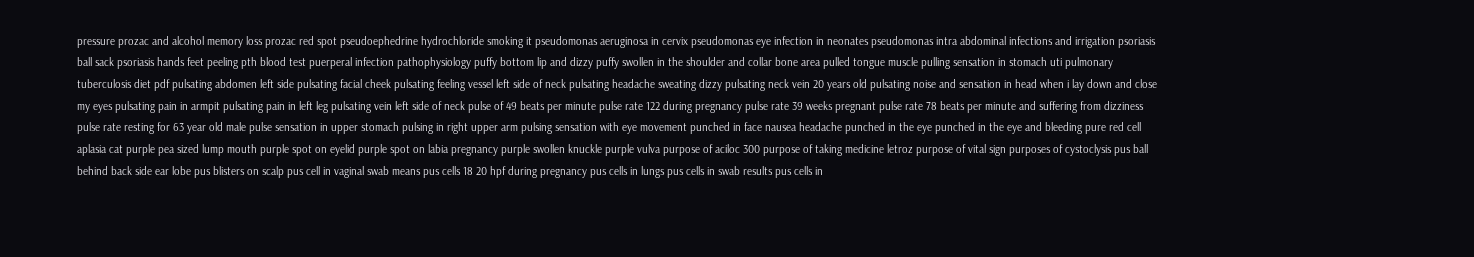pressure prozac and alcohol memory loss prozac red spot pseudoephedrine hydrochloride smoking it pseudomonas aeruginosa in cervix pseudomonas eye infection in neonates pseudomonas intra abdominal infections and irrigation psoriasis ball sack psoriasis hands feet peeling pth blood test puerperal infection pathophysiology puffy bottom lip and dizzy puffy swollen in the shoulder and collar bone area pulled tongue muscle pulling sensation in stomach uti pulmonary tuberculosis diet pdf pulsating abdomen left side pulsating facial cheek pulsating feeling vessel left side of neck pulsating headache sweating dizzy pulsating neck vein 20 years old pulsating noise and sensation in head when i lay down and close my eyes pulsating pain in armpit pulsating pain in left leg pulsating vein left side of neck pulse of 49 beats per minute pulse rate 122 during pregnancy pulse rate 39 weeks pregnant pulse rate 78 beats per minute and suffering from dizziness pulse rate resting for 63 year old male pulse sensation in upper stomach pulsing in right upper arm pulsing sensation with eye movement punched in face nausea headache punched in the eye punched in the eye and bleeding pure red cell aplasia cat purple pea sized lump mouth purple spot on eyelid purple spot on labia pregnancy purple swollen knuckle purple vulva purpose of aciloc 300 purpose of taking medicine letroz purpose of vital sign purposes of cystoclysis pus ball behind back side ear lobe pus blisters on scalp pus cell in vaginal swab means pus cells 18 20 hpf during pregnancy pus cells in lungs pus cells in swab results pus cells in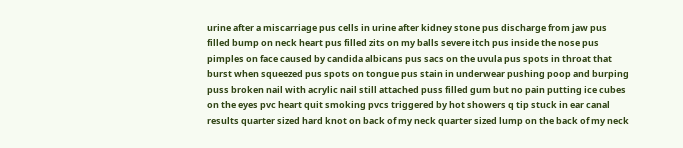urine after a miscarriage pus cells in urine after kidney stone pus discharge from jaw pus filled bump on neck heart pus filled zits on my balls severe itch pus inside the nose pus pimples on face caused by candida albicans pus sacs on the uvula pus spots in throat that burst when squeezed pus spots on tongue pus stain in underwear pushing poop and burping puss broken nail with acrylic nail still attached puss filled gum but no pain putting ice cubes on the eyes pvc heart quit smoking pvcs triggered by hot showers q tip stuck in ear canal results quarter sized hard knot on back of my neck quarter sized lump on the back of my neck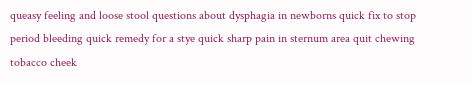queasy feeling and loose stool questions about dysphagia in newborns quick fix to stop period bleeding quick remedy for a stye quick sharp pain in sternum area quit chewing tobacco cheek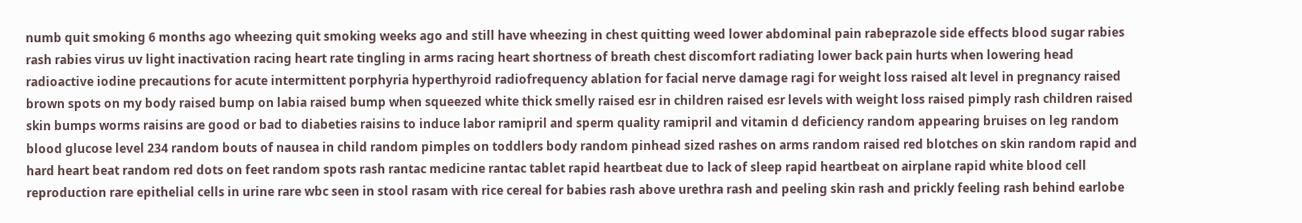numb quit smoking 6 months ago wheezing quit smoking weeks ago and still have wheezing in chest quitting weed lower abdominal pain rabeprazole side effects blood sugar rabies rash rabies virus uv light inactivation racing heart rate tingling in arms racing heart shortness of breath chest discomfort radiating lower back pain hurts when lowering head radioactive iodine precautions for acute intermittent porphyria hyperthyroid radiofrequency ablation for facial nerve damage ragi for weight loss raised alt level in pregnancy raised brown spots on my body raised bump on labia raised bump when squeezed white thick smelly raised esr in children raised esr levels with weight loss raised pimply rash children raised skin bumps worms raisins are good or bad to diabeties raisins to induce labor ramipril and sperm quality ramipril and vitamin d deficiency random appearing bruises on leg random blood glucose level 234 random bouts of nausea in child random pimples on toddlers body random pinhead sized rashes on arms random raised red blotches on skin random rapid and hard heart beat random red dots on feet random spots rash rantac medicine rantac tablet rapid heartbeat due to lack of sleep rapid heartbeat on airplane rapid white blood cell reproduction rare epithelial cells in urine rare wbc seen in stool rasam with rice cereal for babies rash above urethra rash and peeling skin rash and prickly feeling rash behind earlobe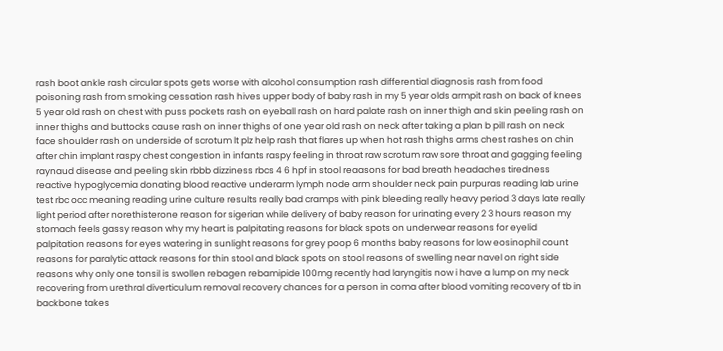rash boot ankle rash circular spots gets worse with alcohol consumption rash differential diagnosis rash from food poisoning rash from smoking cessation rash hives upper body of baby rash in my 5 year olds armpit rash on back of knees 5 year old rash on chest with puss pockets rash on eyeball rash on hard palate rash on inner thigh and skin peeling rash on inner thighs and buttocks cause rash on inner thighs of one year old rash on neck after taking a plan b pill rash on neck face shoulder rash on underside of scrotum lt plz help rash that flares up when hot rash thighs arms chest rashes on chin after chin implant raspy chest congestion in infants raspy feeling in throat raw scrotum raw sore throat and gagging feeling raynaud disease and peeling skin rbbb dizziness rbcs 4 6 hpf in stool reaasons for bad breath headaches tiredness reactive hypoglycemia donating blood reactive underarm lymph node arm shoulder neck pain purpuras reading lab urine test rbc occ meaning reading urine culture results really bad cramps with pink bleeding really heavy period 3 days late really light period after norethisterone reason for sigerian while delivery of baby reason for urinating every 2 3 hours reason my stomach feels gassy reason why my heart is palpitating reasons for black spots on underwear reasons for eyelid palpitation reasons for eyes watering in sunlight reasons for grey poop 6 months baby reasons for low eosinophil count reasons for paralytic attack reasons for thin stool and black spots on stool reasons of swelling near navel on right side reasons why only one tonsil is swollen rebagen rebamipide 100mg recently had laryngitis now i have a lump on my neck recovering from urethral diverticulum removal recovery chances for a person in coma after blood vomiting recovery of tb in backbone takes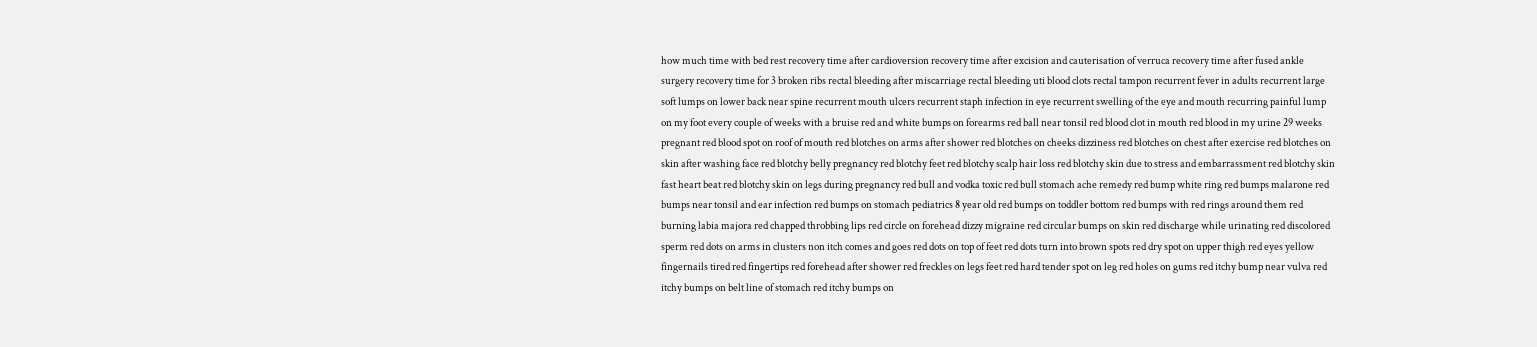how much time with bed rest recovery time after cardioversion recovery time after excision and cauterisation of verruca recovery time after fused ankle surgery recovery time for 3 broken ribs rectal bleeding after miscarriage rectal bleeding uti blood clots rectal tampon recurrent fever in adults recurrent large soft lumps on lower back near spine recurrent mouth ulcers recurrent staph infection in eye recurrent swelling of the eye and mouth recurring painful lump on my foot every couple of weeks with a bruise red and white bumps on forearms red ball near tonsil red blood clot in mouth red blood in my urine 29 weeks pregnant red blood spot on roof of mouth red blotches on arms after shower red blotches on cheeks dizziness red blotches on chest after exercise red blotches on skin after washing face red blotchy belly pregnancy red blotchy feet red blotchy scalp hair loss red blotchy skin due to stress and embarrassment red blotchy skin fast heart beat red blotchy skin on legs during pregnancy red bull and vodka toxic red bull stomach ache remedy red bump white ring red bumps malarone red bumps near tonsil and ear infection red bumps on stomach pediatrics 8 year old red bumps on toddler bottom red bumps with red rings around them red burning labia majora red chapped throbbing lips red circle on forehead dizzy migraine red circular bumps on skin red discharge while urinating red discolored sperm red dots on arms in clusters non itch comes and goes red dots on top of feet red dots turn into brown spots red dry spot on upper thigh red eyes yellow fingernails tired red fingertips red forehead after shower red freckles on legs feet red hard tender spot on leg red holes on gums red itchy bump near vulva red itchy bumps on belt line of stomach red itchy bumps on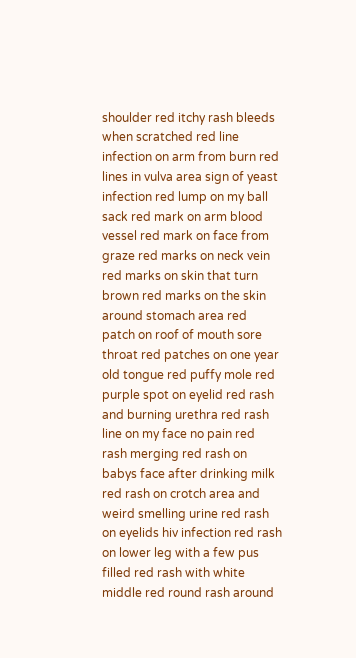shoulder red itchy rash bleeds when scratched red line infection on arm from burn red lines in vulva area sign of yeast infection red lump on my ball sack red mark on arm blood vessel red mark on face from graze red marks on neck vein red marks on skin that turn brown red marks on the skin around stomach area red patch on roof of mouth sore throat red patches on one year old tongue red puffy mole red purple spot on eyelid red rash and burning urethra red rash line on my face no pain red rash merging red rash on babys face after drinking milk red rash on crotch area and weird smelling urine red rash on eyelids hiv infection red rash on lower leg with a few pus filled red rash with white middle red round rash around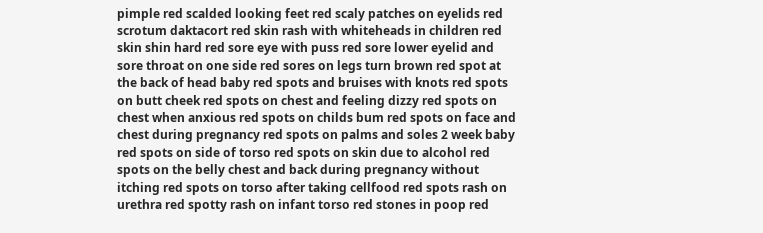pimple red scalded looking feet red scaly patches on eyelids red scrotum daktacort red skin rash with whiteheads in children red skin shin hard red sore eye with puss red sore lower eyelid and sore throat on one side red sores on legs turn brown red spot at the back of head baby red spots and bruises with knots red spots on butt cheek red spots on chest and feeling dizzy red spots on chest when anxious red spots on childs bum red spots on face and chest during pregnancy red spots on palms and soles 2 week baby red spots on side of torso red spots on skin due to alcohol red spots on the belly chest and back during pregnancy without itching red spots on torso after taking cellfood red spots rash on urethra red spotty rash on infant torso red stones in poop red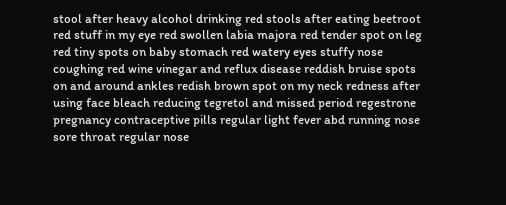stool after heavy alcohol drinking red stools after eating beetroot red stuff in my eye red swollen labia majora red tender spot on leg red tiny spots on baby stomach red watery eyes stuffy nose coughing red wine vinegar and reflux disease reddish bruise spots on and around ankles redish brown spot on my neck redness after using face bleach reducing tegretol and missed period regestrone pregnancy contraceptive pills regular light fever abd running nose sore throat regular nose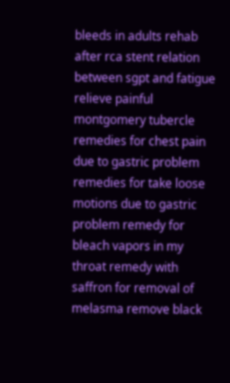bleeds in adults rehab after rca stent relation between sgpt and fatigue relieve painful montgomery tubercle remedies for chest pain due to gastric problem remedies for take loose motions due to gastric problem remedy for bleach vapors in my throat remedy with saffron for removal of melasma remove black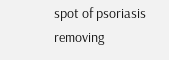spot of psoriasis removing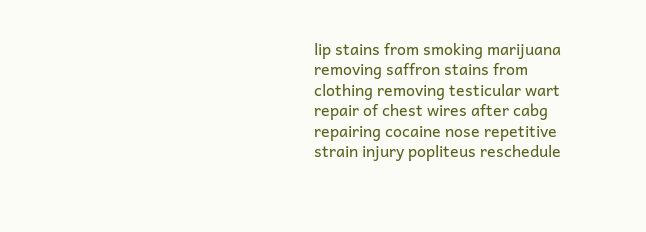lip stains from smoking marijuana removing saffron stains from clothing removing testicular wart repair of chest wires after cabg repairing cocaine nose repetitive strain injury popliteus reschedule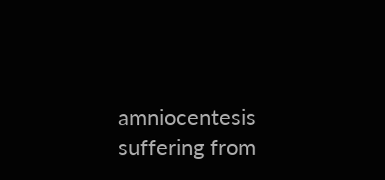amniocentesis suffering from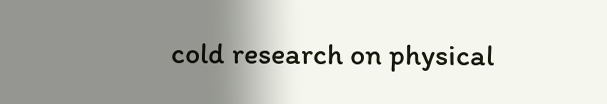cold research on physical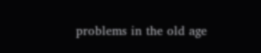problems in the old age